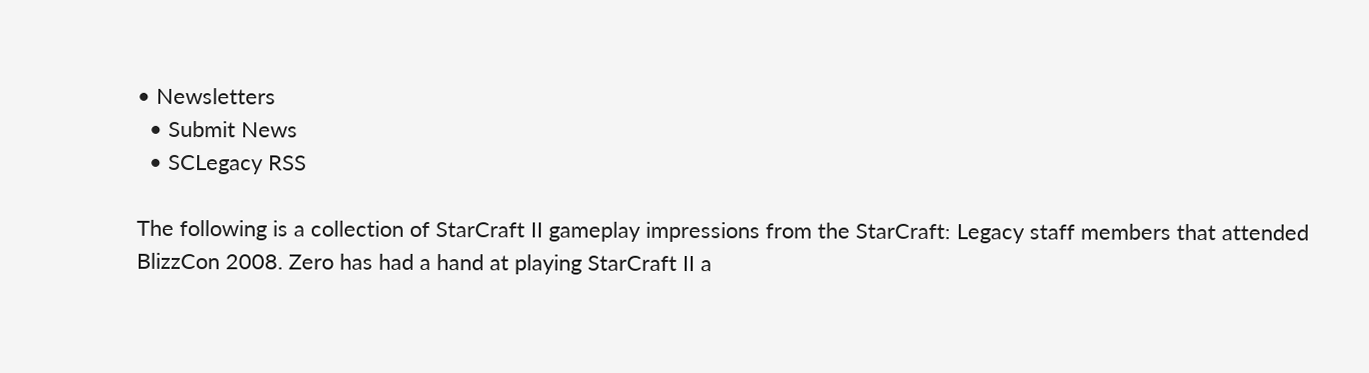• Newsletters
  • Submit News
  • SCLegacy RSS

The following is a collection of StarCraft II gameplay impressions from the StarCraft: Legacy staff members that attended BlizzCon 2008. Zero has had a hand at playing StarCraft II a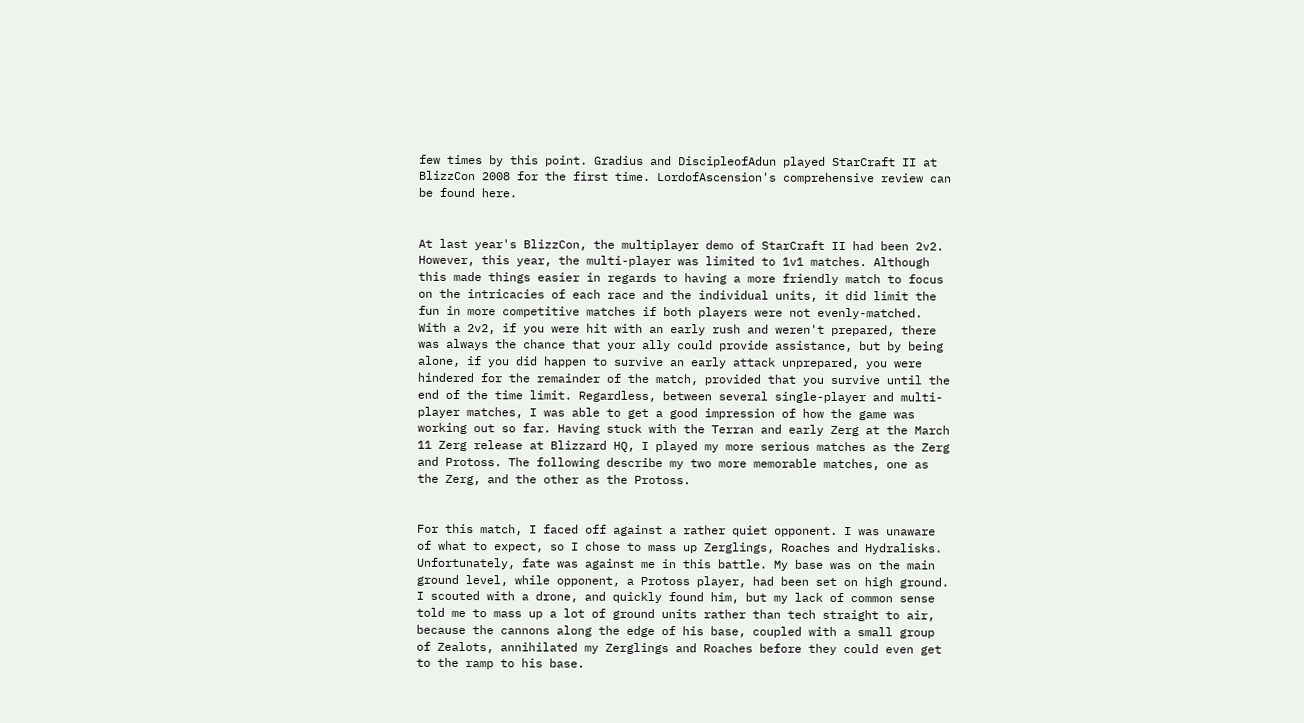few times by this point. Gradius and DiscipleofAdun played StarCraft II at BlizzCon 2008 for the first time. LordofAscension's comprehensive review can be found here.


At last year's BlizzCon, the multiplayer demo of StarCraft II had been 2v2. However, this year, the multi-player was limited to 1v1 matches. Although this made things easier in regards to having a more friendly match to focus on the intricacies of each race and the individual units, it did limit the fun in more competitive matches if both players were not evenly-matched. With a 2v2, if you were hit with an early rush and weren't prepared, there was always the chance that your ally could provide assistance, but by being alone, if you did happen to survive an early attack unprepared, you were hindered for the remainder of the match, provided that you survive until the end of the time limit. Regardless, between several single-player and multi-player matches, I was able to get a good impression of how the game was working out so far. Having stuck with the Terran and early Zerg at the March 11 Zerg release at Blizzard HQ, I played my more serious matches as the Zerg and Protoss. The following describe my two more memorable matches, one as the Zerg, and the other as the Protoss.


For this match, I faced off against a rather quiet opponent. I was unaware of what to expect, so I chose to mass up Zerglings, Roaches and Hydralisks. Unfortunately, fate was against me in this battle. My base was on the main ground level, while opponent, a Protoss player, had been set on high ground. I scouted with a drone, and quickly found him, but my lack of common sense told me to mass up a lot of ground units rather than tech straight to air, because the cannons along the edge of his base, coupled with a small group of Zealots, annihilated my Zerglings and Roaches before they could even get to the ramp to his base.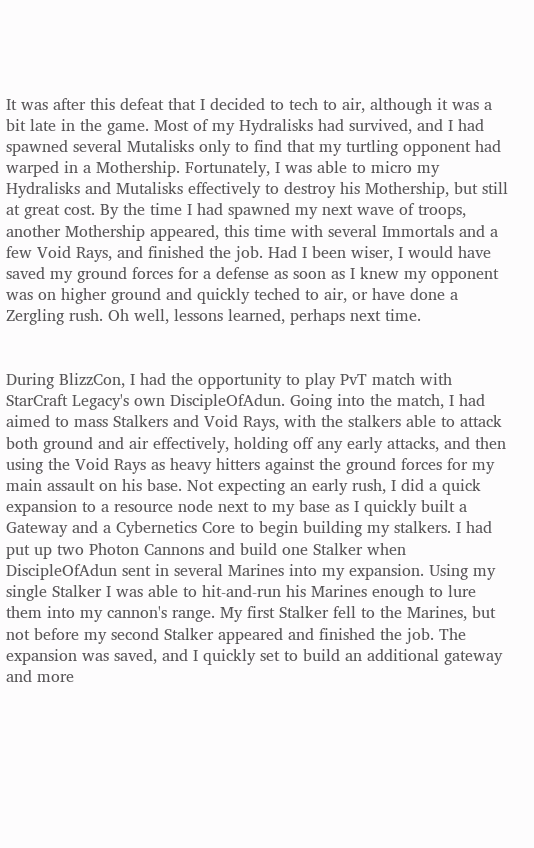It was after this defeat that I decided to tech to air, although it was a bit late in the game. Most of my Hydralisks had survived, and I had spawned several Mutalisks only to find that my turtling opponent had warped in a Mothership. Fortunately, I was able to micro my Hydralisks and Mutalisks effectively to destroy his Mothership, but still at great cost. By the time I had spawned my next wave of troops, another Mothership appeared, this time with several Immortals and a few Void Rays, and finished the job. Had I been wiser, I would have saved my ground forces for a defense as soon as I knew my opponent was on higher ground and quickly teched to air, or have done a Zergling rush. Oh well, lessons learned, perhaps next time.


During BlizzCon, I had the opportunity to play PvT match with StarCraft Legacy's own DiscipleOfAdun. Going into the match, I had aimed to mass Stalkers and Void Rays, with the stalkers able to attack both ground and air effectively, holding off any early attacks, and then using the Void Rays as heavy hitters against the ground forces for my main assault on his base. Not expecting an early rush, I did a quick expansion to a resource node next to my base as I quickly built a Gateway and a Cybernetics Core to begin building my stalkers. I had put up two Photon Cannons and build one Stalker when DiscipleOfAdun sent in several Marines into my expansion. Using my single Stalker I was able to hit-and-run his Marines enough to lure them into my cannon's range. My first Stalker fell to the Marines, but not before my second Stalker appeared and finished the job. The expansion was saved, and I quickly set to build an additional gateway and more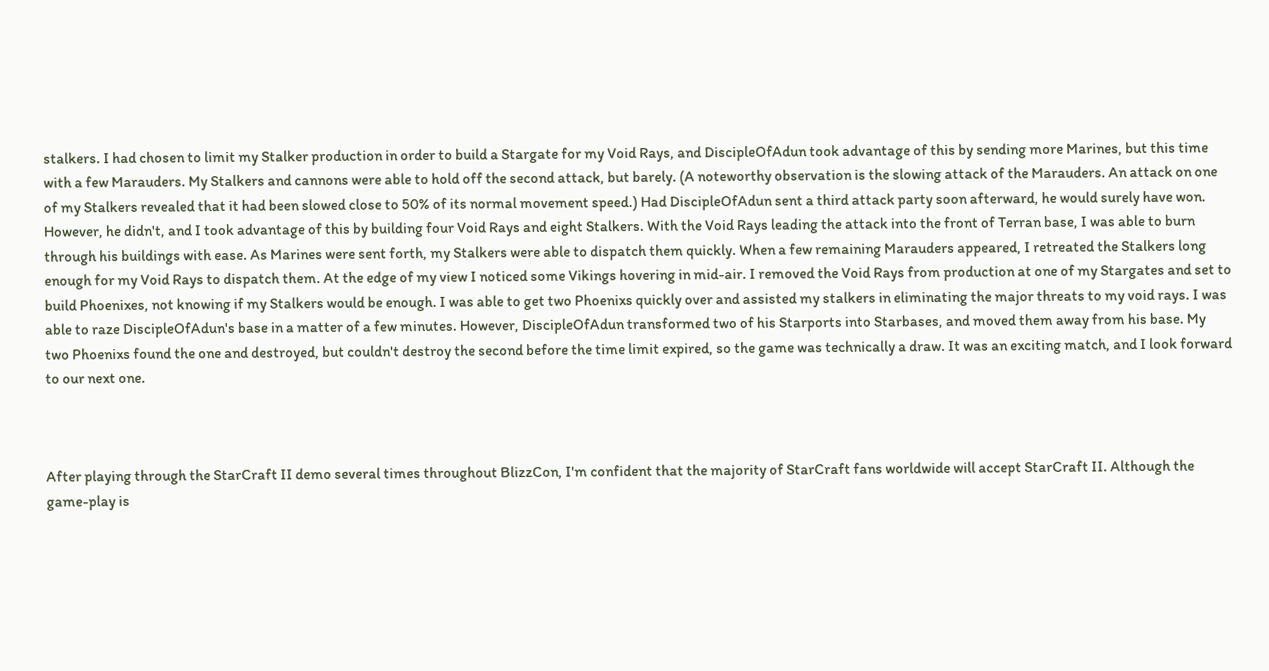stalkers. I had chosen to limit my Stalker production in order to build a Stargate for my Void Rays, and DiscipleOfAdun took advantage of this by sending more Marines, but this time with a few Marauders. My Stalkers and cannons were able to hold off the second attack, but barely. (A noteworthy observation is the slowing attack of the Marauders. An attack on one of my Stalkers revealed that it had been slowed close to 50% of its normal movement speed.) Had DiscipleOfAdun sent a third attack party soon afterward, he would surely have won. However, he didn't, and I took advantage of this by building four Void Rays and eight Stalkers. With the Void Rays leading the attack into the front of Terran base, I was able to burn through his buildings with ease. As Marines were sent forth, my Stalkers were able to dispatch them quickly. When a few remaining Marauders appeared, I retreated the Stalkers long enough for my Void Rays to dispatch them. At the edge of my view I noticed some Vikings hovering in mid-air. I removed the Void Rays from production at one of my Stargates and set to build Phoenixes, not knowing if my Stalkers would be enough. I was able to get two Phoenixs quickly over and assisted my stalkers in eliminating the major threats to my void rays. I was able to raze DiscipleOfAdun's base in a matter of a few minutes. However, DiscipleOfAdun transformed two of his Starports into Starbases, and moved them away from his base. My two Phoenixs found the one and destroyed, but couldn't destroy the second before the time limit expired, so the game was technically a draw. It was an exciting match, and I look forward to our next one.



After playing through the StarCraft II demo several times throughout BlizzCon, I'm confident that the majority of StarCraft fans worldwide will accept StarCraft II. Although the game-play is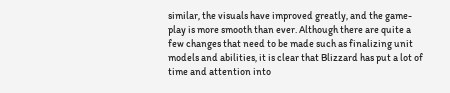similar, the visuals have improved greatly, and the game-play is more smooth than ever. Although there are quite a few changes that need to be made such as finalizing unit models and abilities, it is clear that Blizzard has put a lot of time and attention into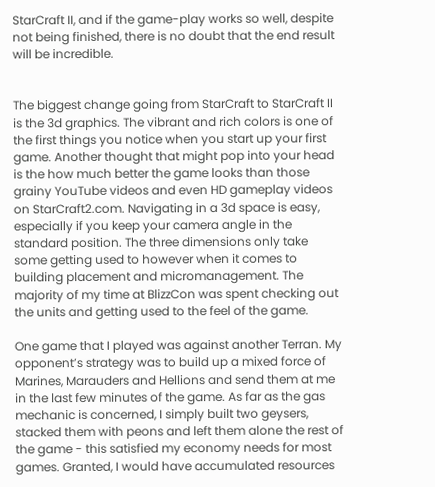StarCraft II, and if the game-play works so well, despite not being finished, there is no doubt that the end result will be incredible.


The biggest change going from StarCraft to StarCraft II is the 3d graphics. The vibrant and rich colors is one of the first things you notice when you start up your first game. Another thought that might pop into your head is the how much better the game looks than those grainy YouTube videos and even HD gameplay videos on StarCraft2.com. Navigating in a 3d space is easy, especially if you keep your camera angle in the standard position. The three dimensions only take some getting used to however when it comes to building placement and micromanagement. The majority of my time at BlizzCon was spent checking out the units and getting used to the feel of the game.

One game that I played was against another Terran. My opponent’s strategy was to build up a mixed force of Marines, Marauders and Hellions and send them at me in the last few minutes of the game. As far as the gas mechanic is concerned, I simply built two geysers, stacked them with peons and left them alone the rest of the game - this satisfied my economy needs for most games. Granted, I would have accumulated resources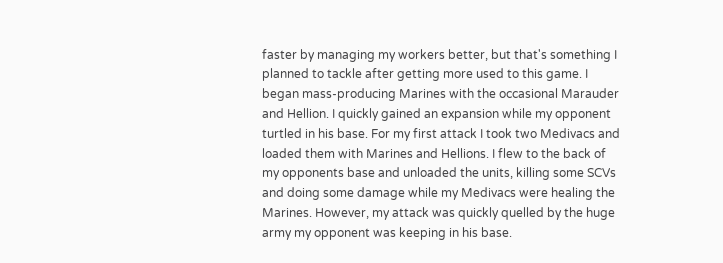faster by managing my workers better, but that's something I planned to tackle after getting more used to this game. I began mass-producing Marines with the occasional Marauder and Hellion. I quickly gained an expansion while my opponent turtled in his base. For my first attack I took two Medivacs and loaded them with Marines and Hellions. I flew to the back of my opponents base and unloaded the units, killing some SCVs and doing some damage while my Medivacs were healing the Marines. However, my attack was quickly quelled by the huge army my opponent was keeping in his base.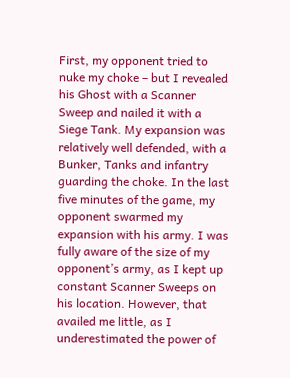First, my opponent tried to nuke my choke – but I revealed his Ghost with a Scanner Sweep and nailed it with a Siege Tank. My expansion was relatively well defended, with a Bunker, Tanks and infantry guarding the choke. In the last five minutes of the game, my opponent swarmed my expansion with his army. I was fully aware of the size of my opponent’s army, as I kept up constant Scanner Sweeps on his location. However, that availed me little, as I underestimated the power of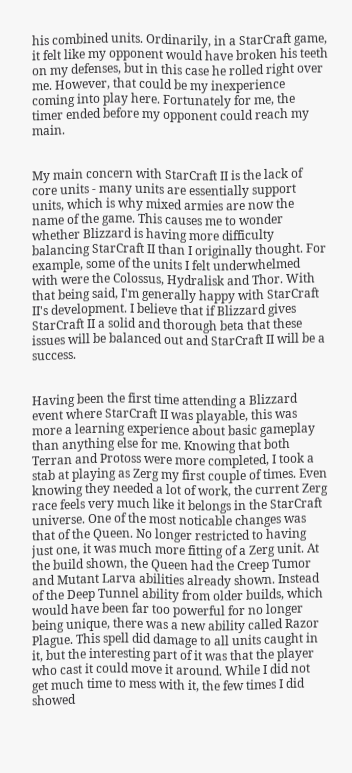his combined units. Ordinarily, in a StarCraft game, it felt like my opponent would have broken his teeth on my defenses, but in this case he rolled right over me. However, that could be my inexperience coming into play here. Fortunately for me, the timer ended before my opponent could reach my main.


My main concern with StarCraft II is the lack of core units - many units are essentially support units, which is why mixed armies are now the name of the game. This causes me to wonder whether Blizzard is having more difficulty balancing StarCraft II than I originally thought. For example, some of the units I felt underwhelmed with were the Colossus, Hydralisk and Thor. With that being said, I'm generally happy with StarCraft II's development. I believe that if Blizzard gives StarCraft II a solid and thorough beta that these issues will be balanced out and StarCraft II will be a success.


Having been the first time attending a Blizzard event where StarCraft II was playable, this was more a learning experience about basic gameplay than anything else for me. Knowing that both Terran and Protoss were more completed, I took a stab at playing as Zerg my first couple of times. Even knowing they needed a lot of work, the current Zerg race feels very much like it belongs in the StarCraft universe. One of the most noticable changes was that of the Queen. No longer restricted to having just one, it was much more fitting of a Zerg unit. At the build shown, the Queen had the Creep Tumor and Mutant Larva abilities already shown. Instead of the Deep Tunnel ability from older builds, which would have been far too powerful for no longer being unique, there was a new ability called Razor Plague. This spell did damage to all units caught in it, but the interesting part of it was that the player who cast it could move it around. While I did not get much time to mess with it, the few times I did showed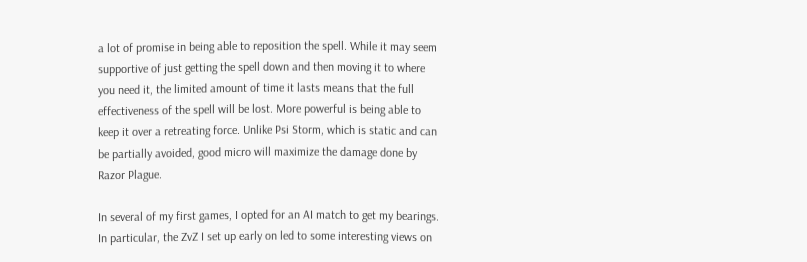a lot of promise in being able to reposition the spell. While it may seem supportive of just getting the spell down and then moving it to where you need it, the limited amount of time it lasts means that the full effectiveness of the spell will be lost. More powerful is being able to keep it over a retreating force. Unlike Psi Storm, which is static and can be partially avoided, good micro will maximize the damage done by Razor Plague.

In several of my first games, I opted for an AI match to get my bearings. In particular, the ZvZ I set up early on led to some interesting views on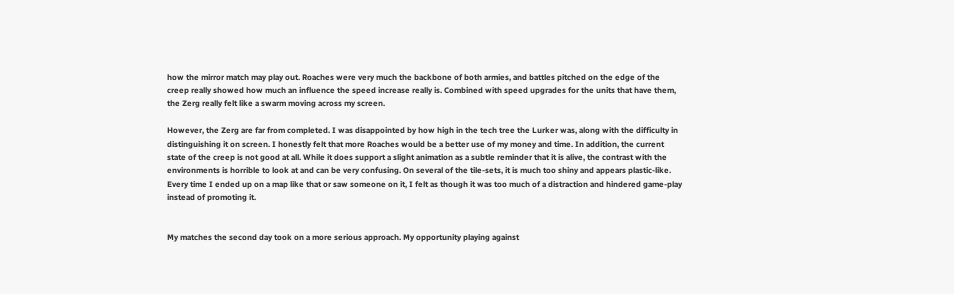how the mirror match may play out. Roaches were very much the backbone of both armies, and battles pitched on the edge of the creep really showed how much an influence the speed increase really is. Combined with speed upgrades for the units that have them, the Zerg really felt like a swarm moving across my screen.

However, the Zerg are far from completed. I was disappointed by how high in the tech tree the Lurker was, along with the difficulty in distinguishing it on screen. I honestly felt that more Roaches would be a better use of my money and time. In addition, the current state of the creep is not good at all. While it does support a slight animation as a subtle reminder that it is alive, the contrast with the environments is horrible to look at and can be very confusing. On several of the tile-sets, it is much too shiny and appears plastic-like. Every time I ended up on a map like that or saw someone on it, I felt as though it was too much of a distraction and hindered game-play instead of promoting it.


My matches the second day took on a more serious approach. My opportunity playing against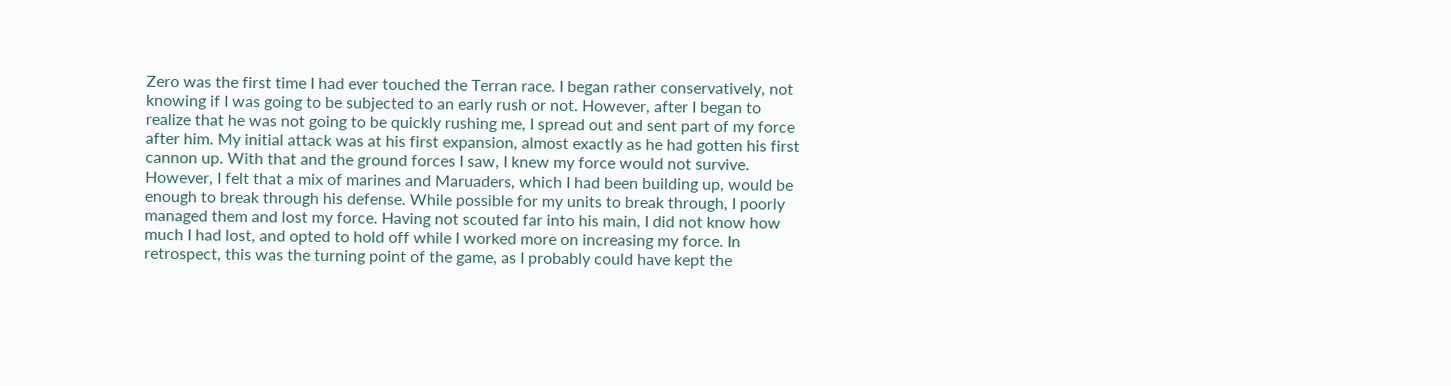Zero was the first time I had ever touched the Terran race. I began rather conservatively, not knowing if I was going to be subjected to an early rush or not. However, after I began to realize that he was not going to be quickly rushing me, I spread out and sent part of my force after him. My initial attack was at his first expansion, almost exactly as he had gotten his first cannon up. With that and the ground forces I saw, I knew my force would not survive. However, I felt that a mix of marines and Maruaders, which I had been building up, would be enough to break through his defense. While possible for my units to break through, I poorly managed them and lost my force. Having not scouted far into his main, I did not know how much I had lost, and opted to hold off while I worked more on increasing my force. In retrospect, this was the turning point of the game, as I probably could have kept the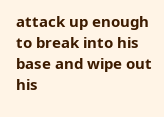attack up enough to break into his base and wipe out his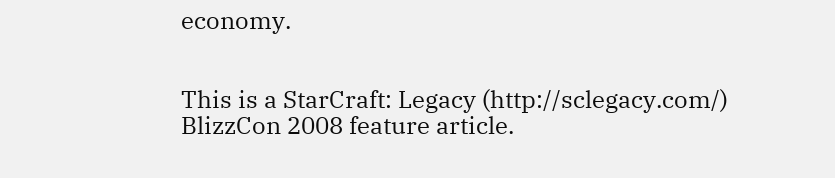economy.


This is a StarCraft: Legacy (http://sclegacy.com/) BlizzCon 2008 feature article.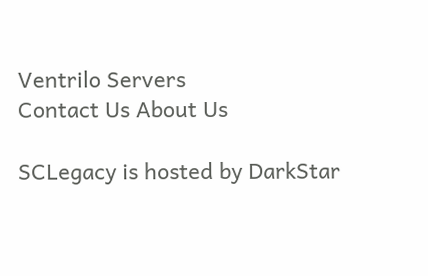Ventrilo Servers
Contact Us About Us

SCLegacy is hosted by DarkStar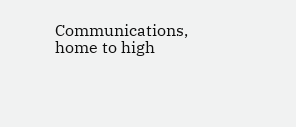Communications, home to high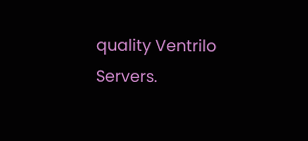quality Ventrilo Servers.